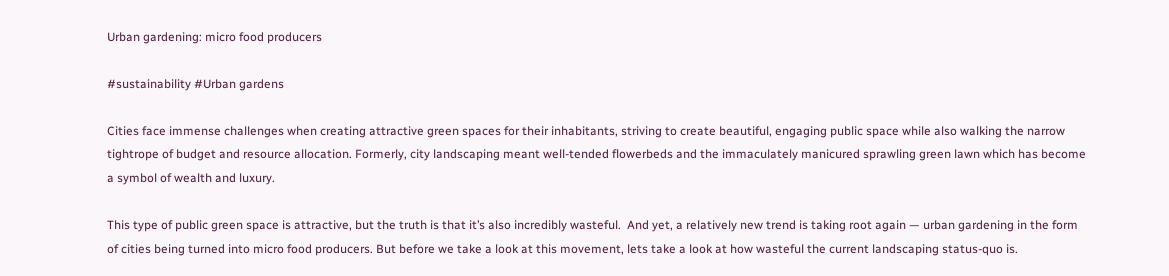Urban gardening: micro food producers

#sustainability #Urban gardens

Cities face immense challenges when creating attractive green spaces for their inhabitants, striving to create beautiful, engaging public space while also walking the narrow tightrope of budget and resource allocation. Formerly, city landscaping meant well-tended flowerbeds and the immaculately manicured sprawling green lawn which has become a symbol of wealth and luxury.

This type of public green space is attractive, but the truth is that it’s also incredibly wasteful.  And yet, a relatively new trend is taking root again — urban gardening in the form of cities being turned into micro food producers. But before we take a look at this movement, lets take a look at how wasteful the current landscaping status-quo is.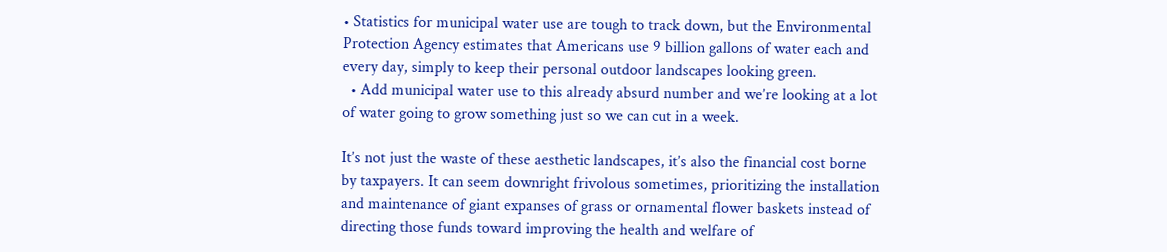• Statistics for municipal water use are tough to track down, but the Environmental Protection Agency estimates that Americans use 9 billion gallons of water each and every day, simply to keep their personal outdoor landscapes looking green.
  • Add municipal water use to this already absurd number and we’re looking at a lot of water going to grow something just so we can cut in a week.

It’s not just the waste of these aesthetic landscapes, it’s also the financial cost borne by taxpayers. It can seem downright frivolous sometimes, prioritizing the installation and maintenance of giant expanses of grass or ornamental flower baskets instead of directing those funds toward improving the health and welfare of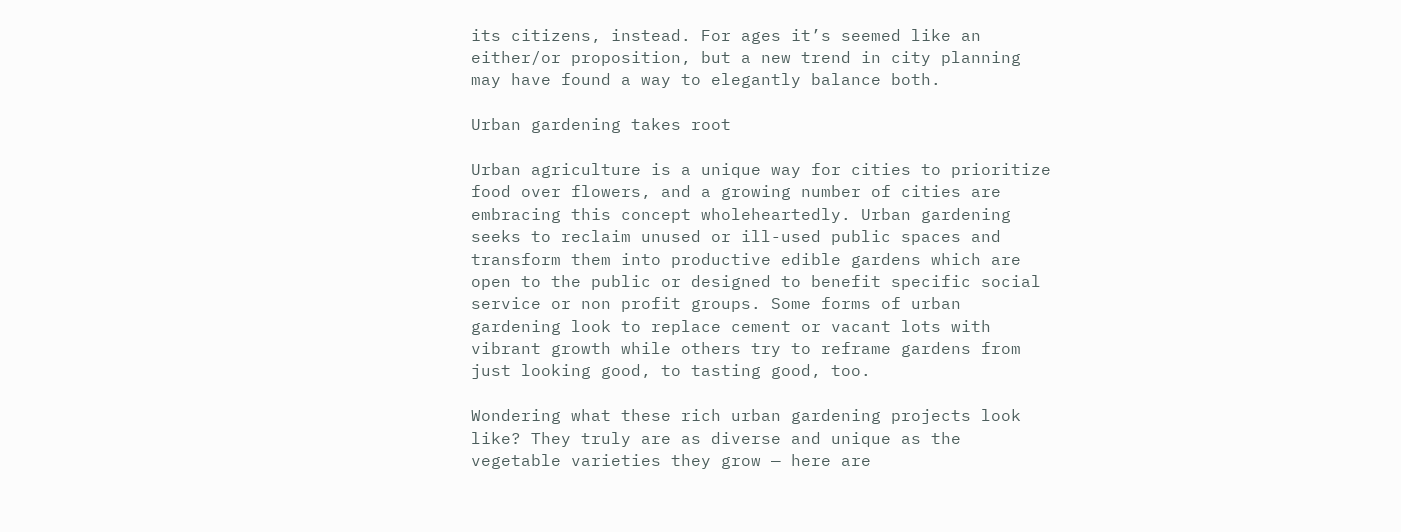its citizens, instead. For ages it’s seemed like an either/or proposition, but a new trend in city planning may have found a way to elegantly balance both.

Urban gardening takes root

Urban agriculture is a unique way for cities to prioritize food over flowers, and a growing number of cities are embracing this concept wholeheartedly. Urban gardening seeks to reclaim unused or ill-used public spaces and transform them into productive edible gardens which are open to the public or designed to benefit specific social service or non profit groups. Some forms of urban gardening look to replace cement or vacant lots with vibrant growth while others try to reframe gardens from just looking good, to tasting good, too.

Wondering what these rich urban gardening projects look like? They truly are as diverse and unique as the vegetable varieties they grow — here are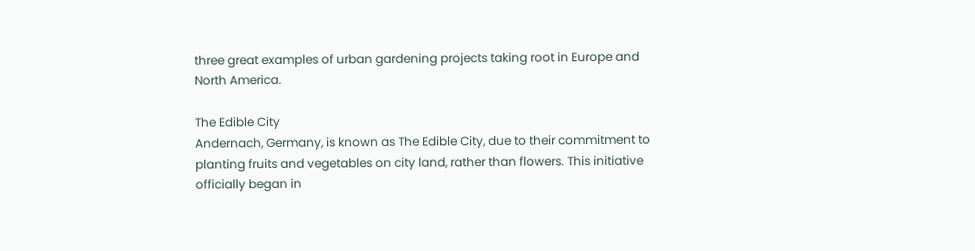three great examples of urban gardening projects taking root in Europe and North America.

The Edible City
Andernach, Germany, is known as The Edible City, due to their commitment to planting fruits and vegetables on city land, rather than flowers. This initiative officially began in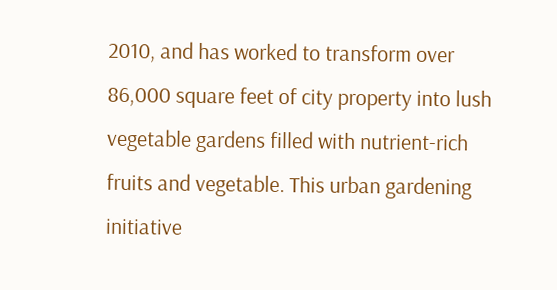2010, and has worked to transform over 86,000 square feet of city property into lush vegetable gardens filled with nutrient-rich fruits and vegetable. This urban gardening initiative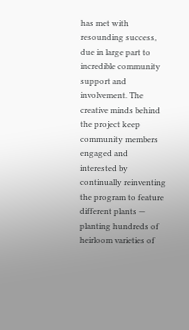has met with resounding success, due in large part to incredible community support and involvement. The creative minds behind the project keep community members engaged and interested by continually reinventing the program to feature different plants — planting hundreds of heirloom varieties of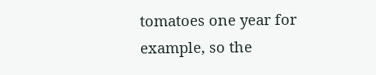tomatoes one year for example, so the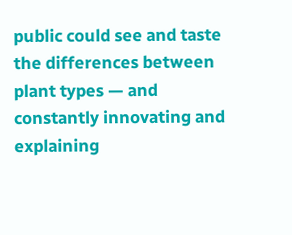public could see and taste the differences between plant types — and constantly innovating and explaining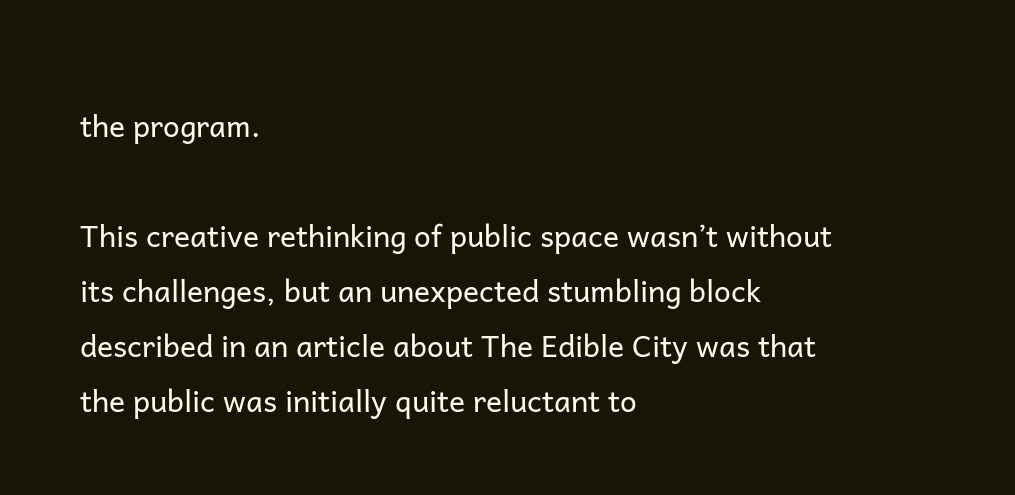the program.

This creative rethinking of public space wasn’t without its challenges, but an unexpected stumbling block described in an article about The Edible City was that the public was initially quite reluctant to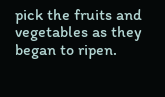pick the fruits and vegetables as they began to ripen.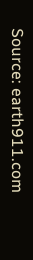Source: earth911.com